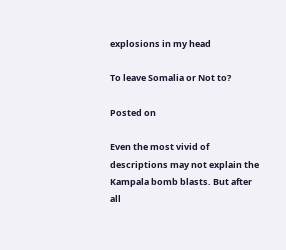explosions in my head

To leave Somalia or Not to?

Posted on

Even the most vivid of descriptions may not explain the Kampala bomb blasts. But after all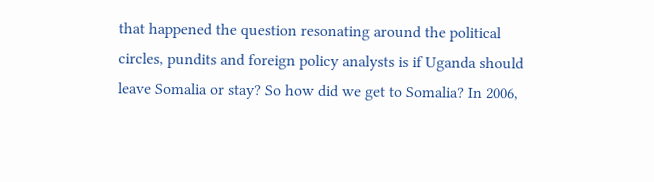that happened the question resonating around the political circles, pundits and foreign policy analysts is if Uganda should leave Somalia or stay? So how did we get to Somalia? In 2006,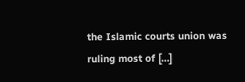the Islamic courts union was ruling most of […]